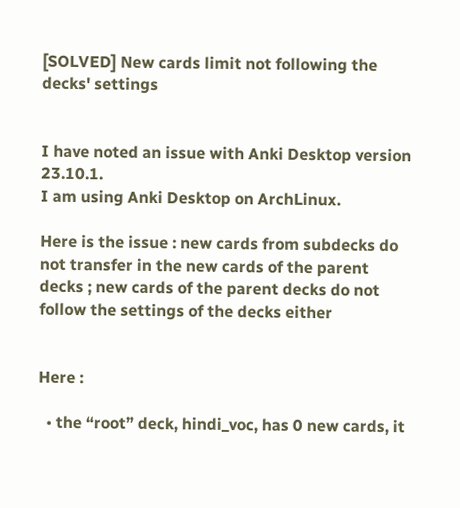[SOLVED] New cards limit not following the decks' settings


I have noted an issue with Anki Desktop version 23.10.1.
I am using Anki Desktop on ArchLinux.

Here is the issue : new cards from subdecks do not transfer in the new cards of the parent decks ; new cards of the parent decks do not follow the settings of the decks either


Here :

  • the “root” deck, hindi_voc, has 0 new cards, it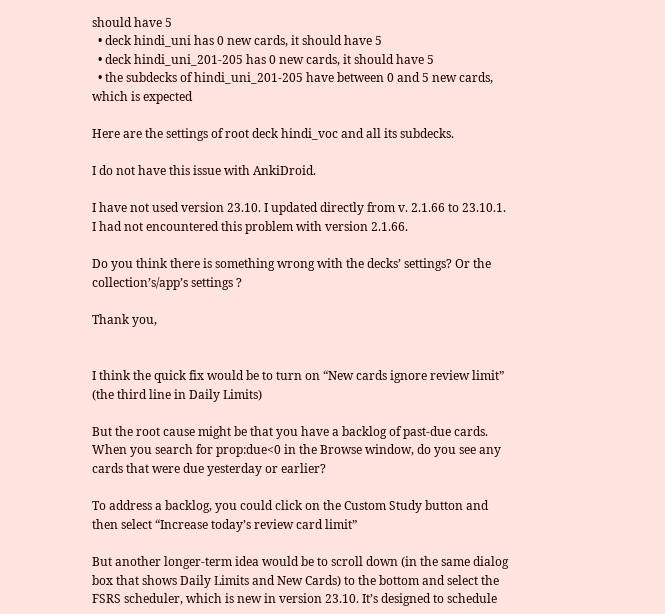should have 5
  • deck hindi_uni has 0 new cards, it should have 5
  • deck hindi_uni_201-205 has 0 new cards, it should have 5
  • the subdecks of hindi_uni_201-205 have between 0 and 5 new cards, which is expected

Here are the settings of root deck hindi_voc and all its subdecks.

I do not have this issue with AnkiDroid.

I have not used version 23.10. I updated directly from v. 2.1.66 to 23.10.1.
I had not encountered this problem with version 2.1.66.

Do you think there is something wrong with the decks’ settings? Or the collection’s/app’s settings ?

Thank you,


I think the quick fix would be to turn on “New cards ignore review limit” (the third line in Daily Limits)

But the root cause might be that you have a backlog of past-due cards. When you search for prop:due<0 in the Browse window, do you see any cards that were due yesterday or earlier?

To address a backlog, you could click on the Custom Study button and then select “Increase today’s review card limit”

But another longer-term idea would be to scroll down (in the same dialog box that shows Daily Limits and New Cards) to the bottom and select the FSRS scheduler, which is new in version 23.10. It’s designed to schedule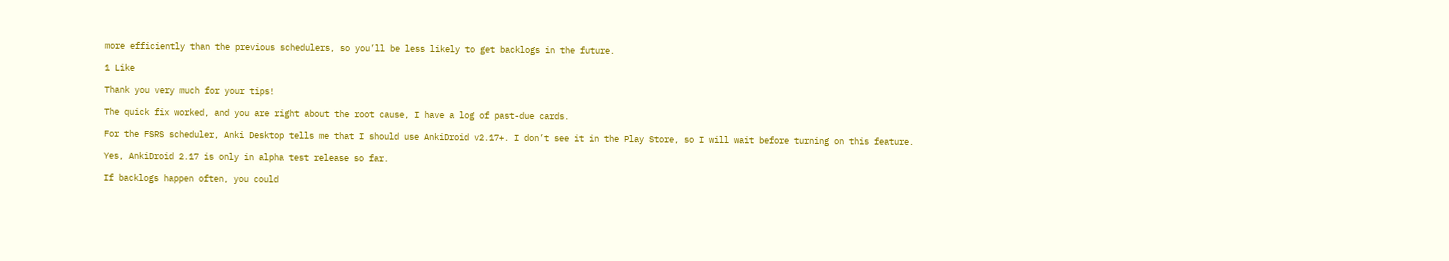more efficiently than the previous schedulers, so you’ll be less likely to get backlogs in the future.

1 Like

Thank you very much for your tips!

The quick fix worked, and you are right about the root cause, I have a log of past-due cards.

For the FSRS scheduler, Anki Desktop tells me that I should use AnkiDroid v2.17+. I don’t see it in the Play Store, so I will wait before turning on this feature.

Yes, AnkiDroid 2.17 is only in alpha test release so far.

If backlogs happen often, you could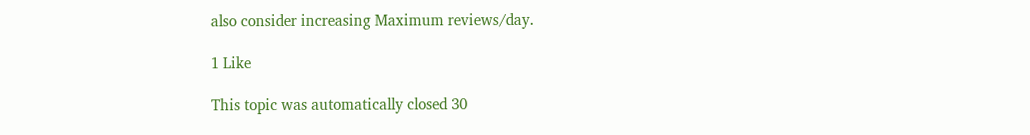also consider increasing Maximum reviews/day.

1 Like

This topic was automatically closed 30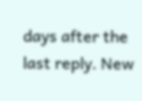days after the last reply. New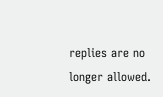replies are no longer allowed.